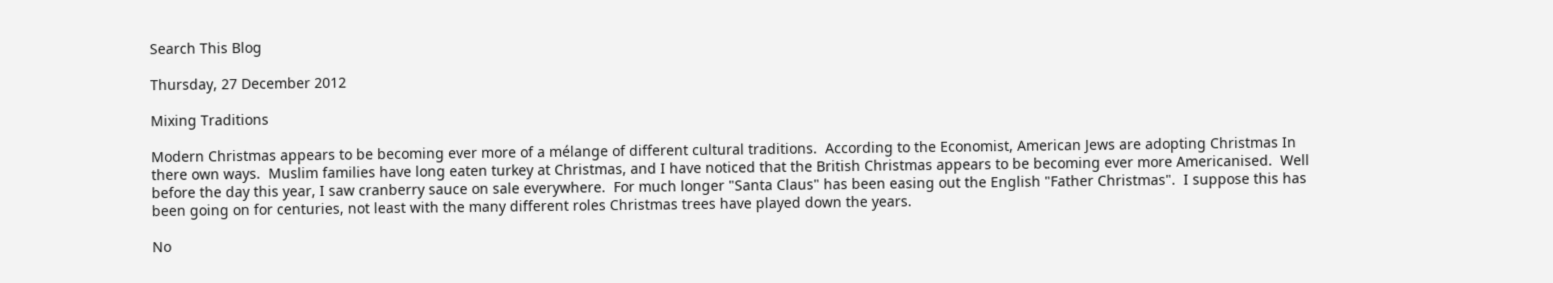Search This Blog

Thursday, 27 December 2012

Mixing Traditions

Modern Christmas appears to be becoming ever more of a mélange of different cultural traditions.  According to the Economist, American Jews are adopting Christmas In there own ways.  Muslim families have long eaten turkey at Christmas, and I have noticed that the British Christmas appears to be becoming ever more Americanised.  Well before the day this year, I saw cranberry sauce on sale everywhere.  For much longer "Santa Claus" has been easing out the English "Father Christmas".  I suppose this has been going on for centuries, not least with the many different roles Christmas trees have played down the years.

No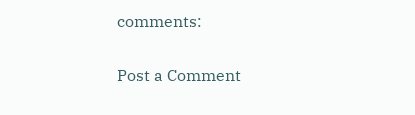comments:

Post a Comment